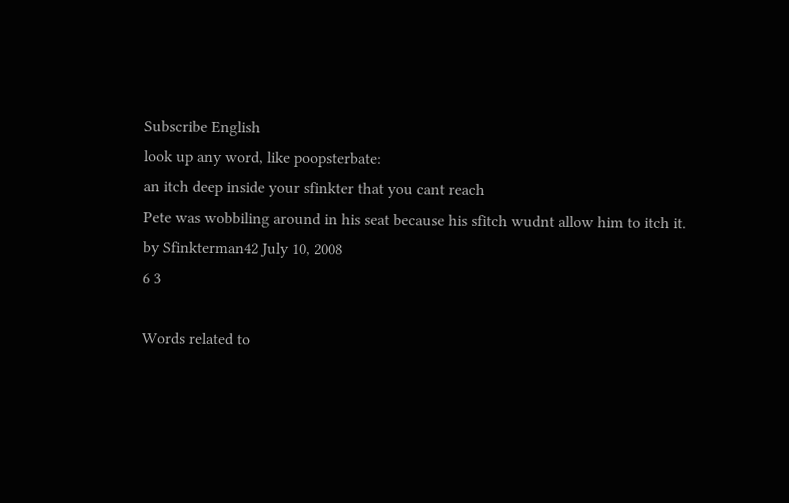Subscribe English
look up any word, like poopsterbate:
an itch deep inside your sfinkter that you cant reach
Pete was wobbiling around in his seat because his sfitch wudnt allow him to itch it.
by Sfinkterman42 July 10, 2008
6 3

Words related to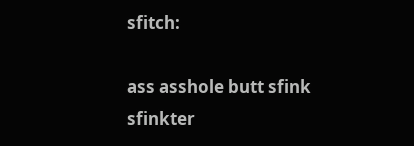sfitch:

ass asshole butt sfink sfinkter